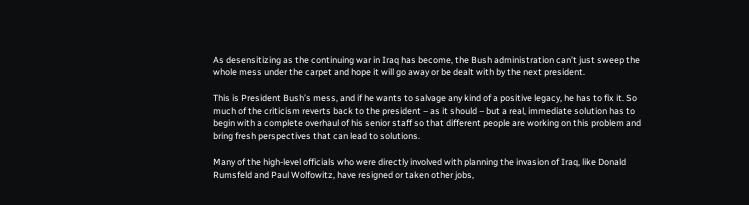As desensitizing as the continuing war in Iraq has become, the Bush administration can’t just sweep the whole mess under the carpet and hope it will go away or be dealt with by the next president.

This is President Bush’s mess, and if he wants to salvage any kind of a positive legacy, he has to fix it. So much of the criticism reverts back to the president – as it should – but a real, immediate solution has to begin with a complete overhaul of his senior staff so that different people are working on this problem and bring fresh perspectives that can lead to solutions.

Many of the high-level officials who were directly involved with planning the invasion of Iraq, like Donald Rumsfeld and Paul Wolfowitz, have resigned or taken other jobs,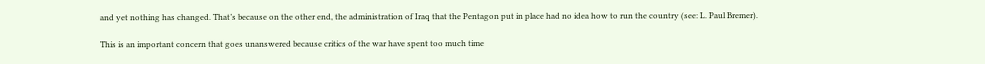and yet nothing has changed. That’s because on the other end, the administration of Iraq that the Pentagon put in place had no idea how to run the country (see: L. Paul Bremer).

This is an important concern that goes unanswered because critics of the war have spent too much time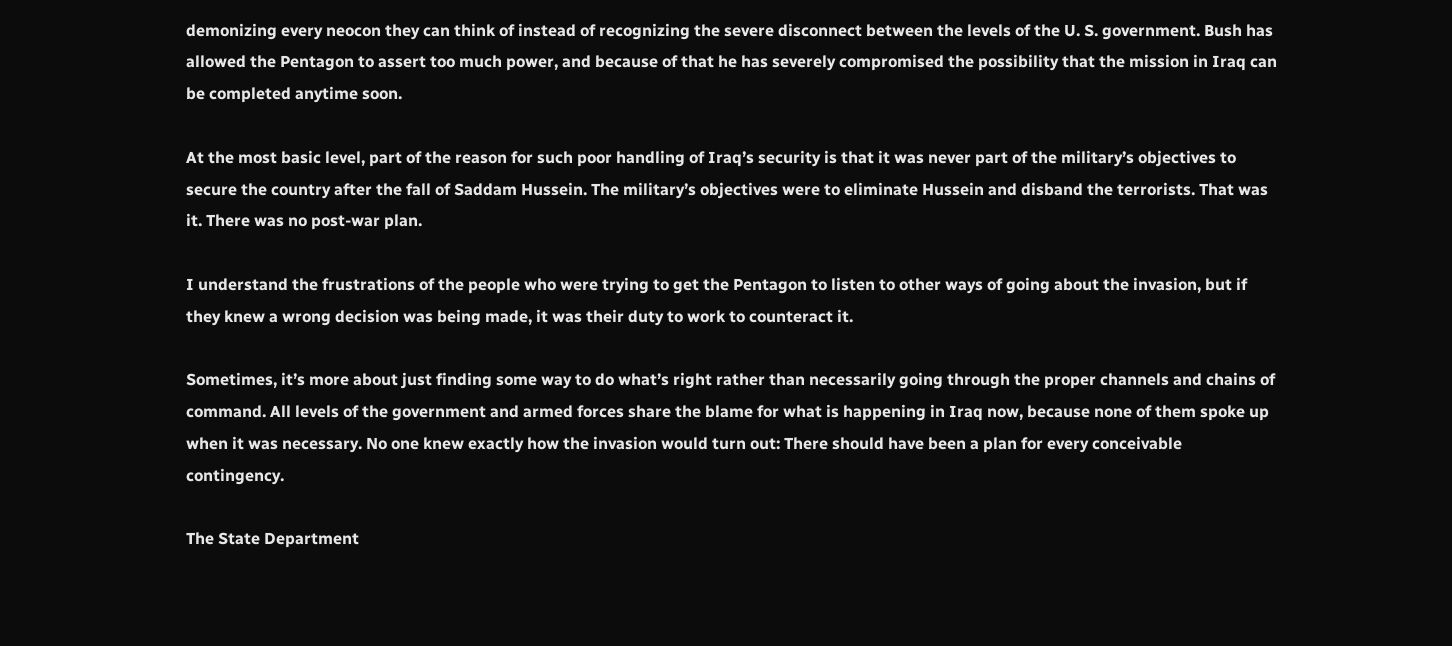demonizing every neocon they can think of instead of recognizing the severe disconnect between the levels of the U. S. government. Bush has allowed the Pentagon to assert too much power, and because of that he has severely compromised the possibility that the mission in Iraq can be completed anytime soon.

At the most basic level, part of the reason for such poor handling of Iraq’s security is that it was never part of the military’s objectives to secure the country after the fall of Saddam Hussein. The military’s objectives were to eliminate Hussein and disband the terrorists. That was it. There was no post-war plan.

I understand the frustrations of the people who were trying to get the Pentagon to listen to other ways of going about the invasion, but if they knew a wrong decision was being made, it was their duty to work to counteract it.

Sometimes, it’s more about just finding some way to do what’s right rather than necessarily going through the proper channels and chains of command. All levels of the government and armed forces share the blame for what is happening in Iraq now, because none of them spoke up when it was necessary. No one knew exactly how the invasion would turn out: There should have been a plan for every conceivable contingency.

The State Department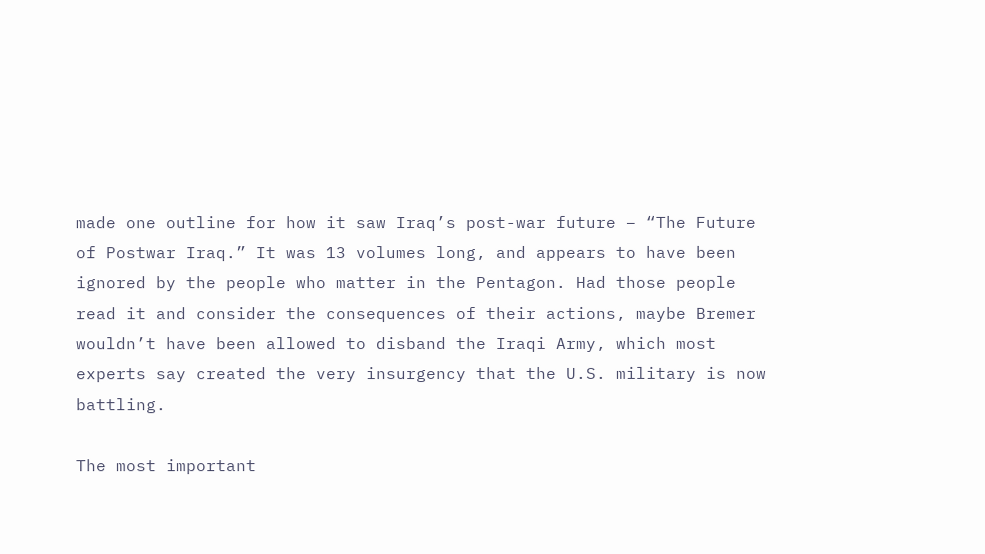made one outline for how it saw Iraq’s post-war future – “The Future of Postwar Iraq.” It was 13 volumes long, and appears to have been ignored by the people who matter in the Pentagon. Had those people read it and consider the consequences of their actions, maybe Bremer wouldn’t have been allowed to disband the Iraqi Army, which most experts say created the very insurgency that the U.S. military is now battling.

The most important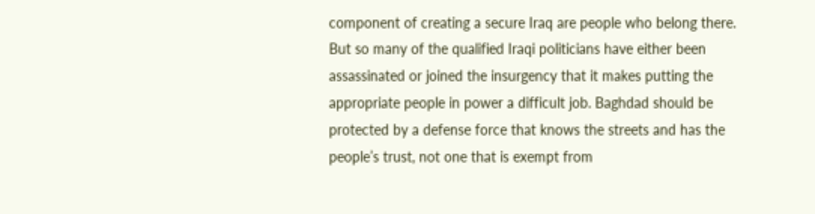component of creating a secure Iraq are people who belong there. But so many of the qualified Iraqi politicians have either been assassinated or joined the insurgency that it makes putting the appropriate people in power a difficult job. Baghdad should be protected by a defense force that knows the streets and has the people’s trust, not one that is exempt from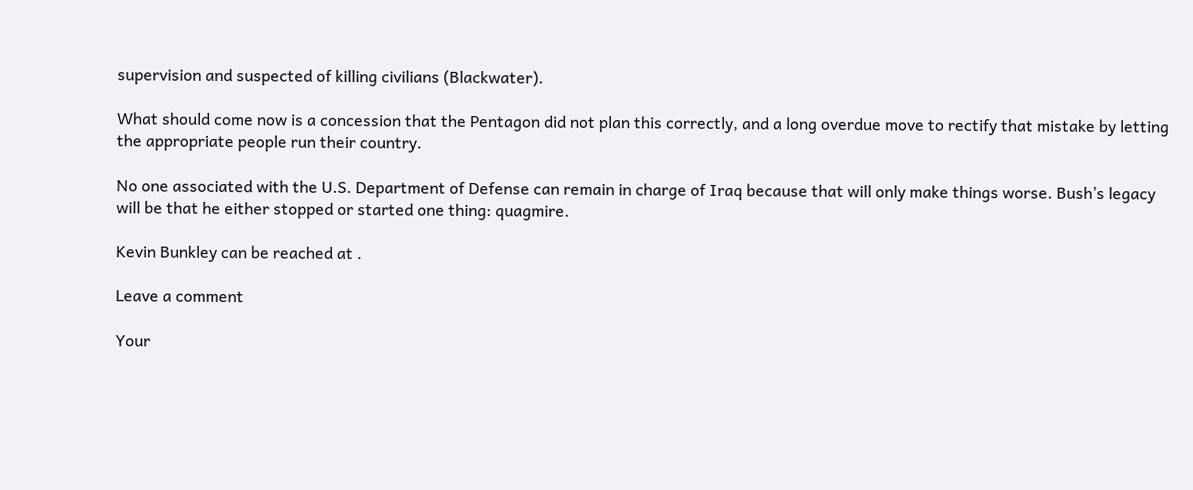supervision and suspected of killing civilians (Blackwater).

What should come now is a concession that the Pentagon did not plan this correctly, and a long overdue move to rectify that mistake by letting the appropriate people run their country.

No one associated with the U.S. Department of Defense can remain in charge of Iraq because that will only make things worse. Bush’s legacy will be that he either stopped or started one thing: quagmire.

Kevin Bunkley can be reached at .

Leave a comment

Your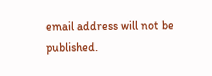email address will not be published.